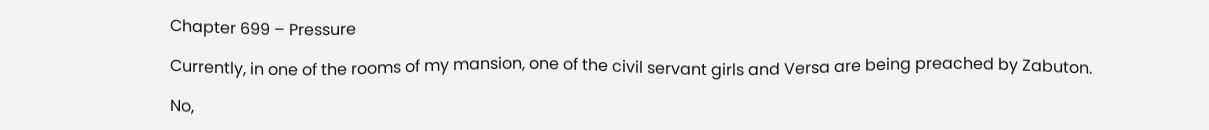Chapter 699 – Pressure

Currently, in one of the rooms of my mansion, one of the civil servant girls and Versa are being preached by Zabuton.

No,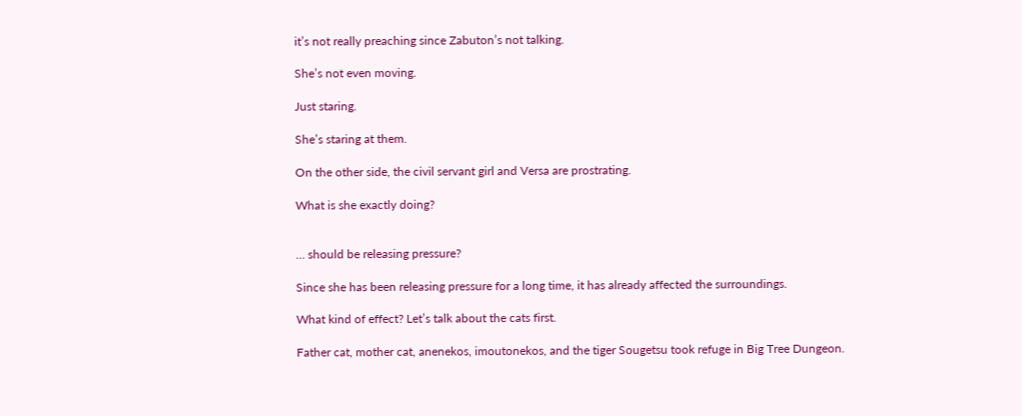it’s not really preaching since Zabuton’s not talking.

She’s not even moving.

Just staring.

She’s staring at them.

On the other side, the civil servant girl and Versa are prostrating.

What is she exactly doing?


… should be releasing pressure?

Since she has been releasing pressure for a long time, it has already affected the surroundings.

What kind of effect? Let’s talk about the cats first.

Father cat, mother cat, anenekos, imoutonekos, and the tiger Sougetsu took refuge in Big Tree Dungeon.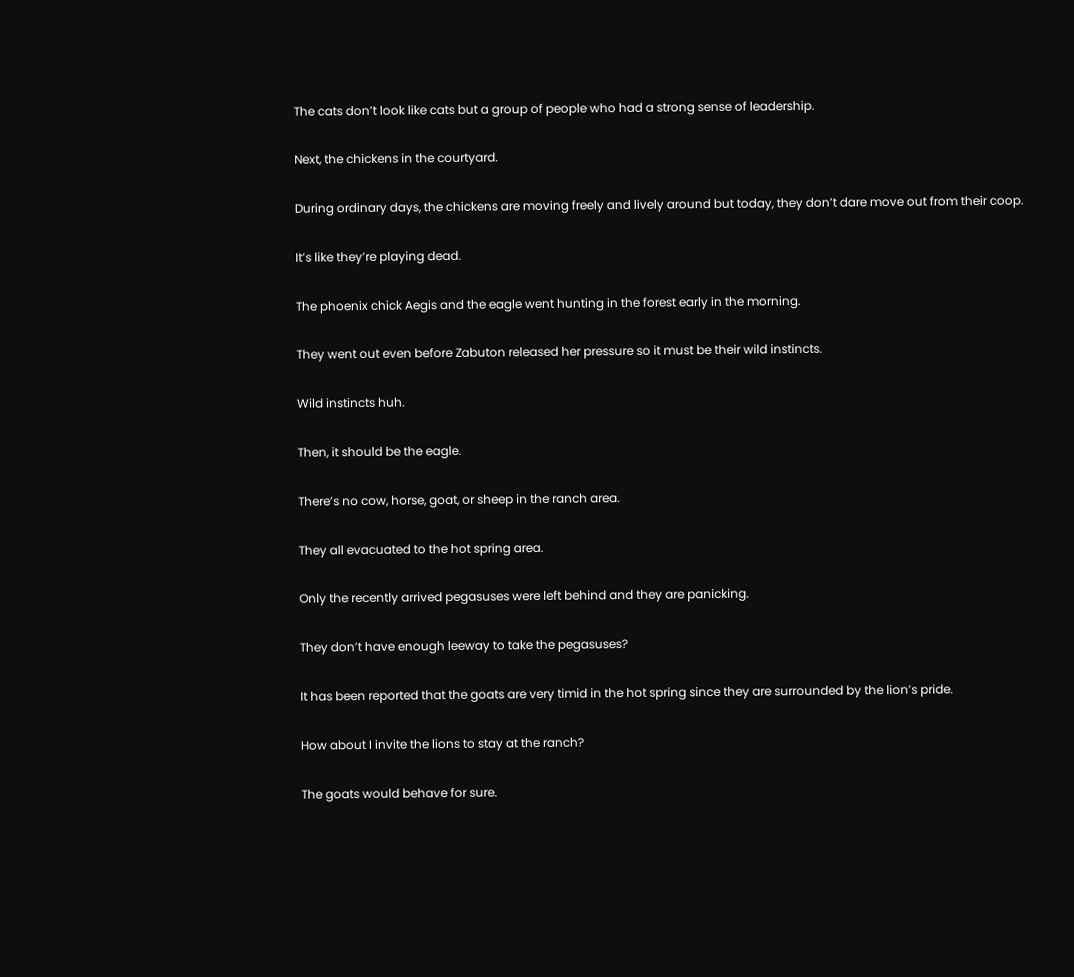The cats don’t look like cats but a group of people who had a strong sense of leadership.

Next, the chickens in the courtyard.

During ordinary days, the chickens are moving freely and lively around but today, they don’t dare move out from their coop.

It’s like they’re playing dead.

The phoenix chick Aegis and the eagle went hunting in the forest early in the morning.

They went out even before Zabuton released her pressure so it must be their wild instincts.

Wild instincts huh.

Then, it should be the eagle.

There’s no cow, horse, goat, or sheep in the ranch area.

They all evacuated to the hot spring area.

Only the recently arrived pegasuses were left behind and they are panicking.

They don’t have enough leeway to take the pegasuses?

It has been reported that the goats are very timid in the hot spring since they are surrounded by the lion’s pride.

How about I invite the lions to stay at the ranch?

The goats would behave for sure.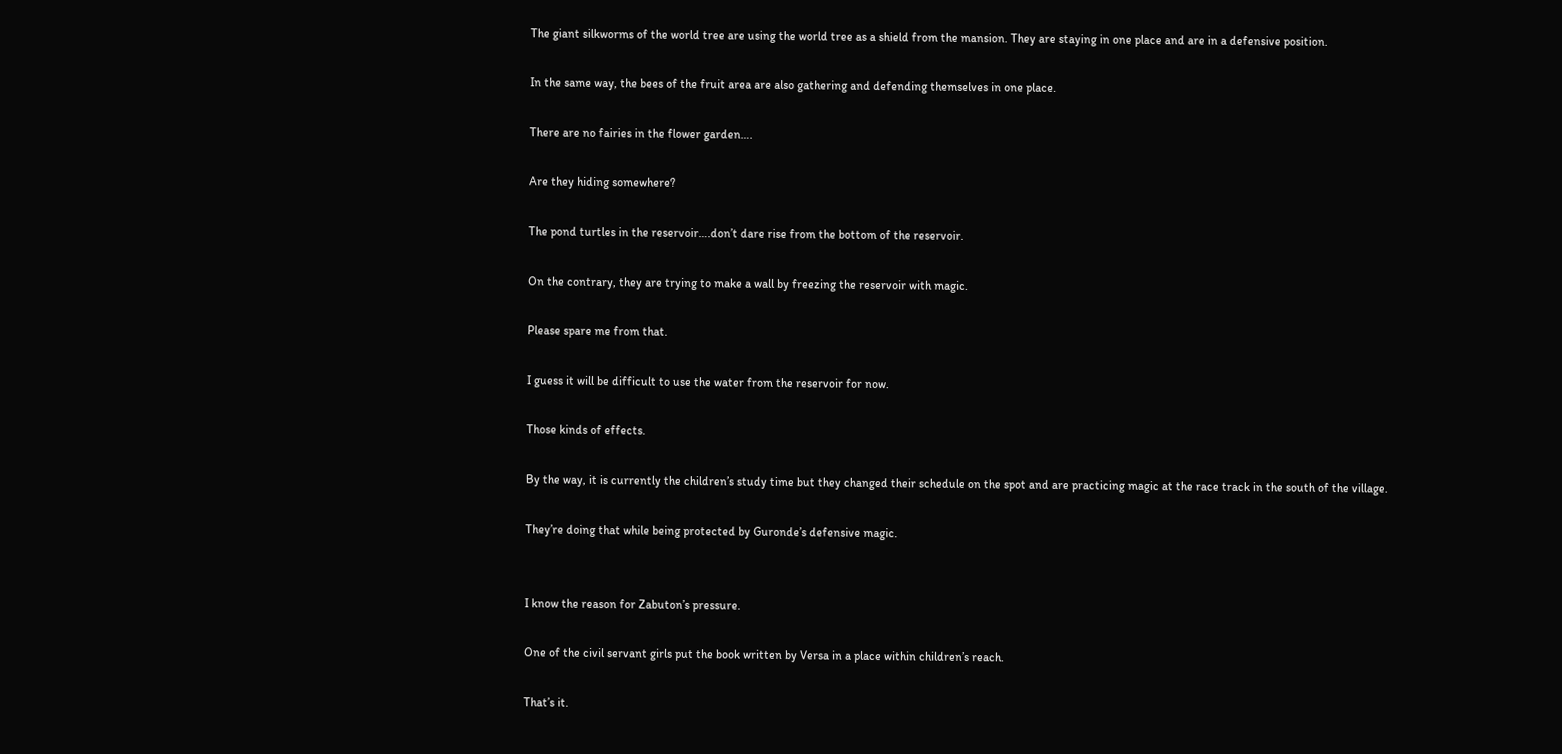The giant silkworms of the world tree are using the world tree as a shield from the mansion. They are staying in one place and are in a defensive position.

In the same way, the bees of the fruit area are also gathering and defending themselves in one place.

There are no fairies in the flower garden….

Are they hiding somewhere?

The pond turtles in the reservoir….don’t dare rise from the bottom of the reservoir.

On the contrary, they are trying to make a wall by freezing the reservoir with magic.

Please spare me from that.

I guess it will be difficult to use the water from the reservoir for now.

Those kinds of effects.

By the way, it is currently the children’s study time but they changed their schedule on the spot and are practicing magic at the race track in the south of the village.

They’re doing that while being protected by Guronde’s defensive magic.


I know the reason for Zabuton’s pressure.

One of the civil servant girls put the book written by Versa in a place within children’s reach.

That’s it.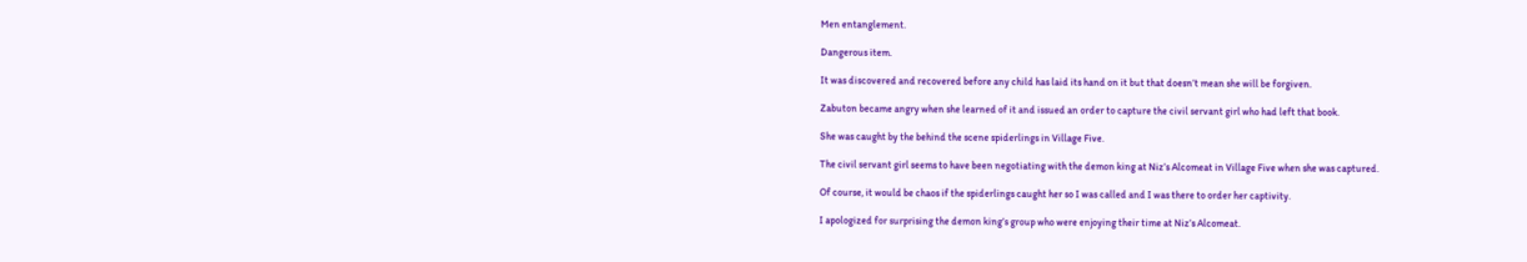Men entanglement.

Dangerous item.

It was discovered and recovered before any child has laid its hand on it but that doesn’t mean she will be forgiven.

Zabuton became angry when she learned of it and issued an order to capture the civil servant girl who had left that book.

She was caught by the behind the scene spiderlings in Village Five.

The civil servant girl seems to have been negotiating with the demon king at Niz’s Alcomeat in Village Five when she was captured.

Of course, it would be chaos if the spiderlings caught her so I was called and I was there to order her captivity.

I apologized for surprising the demon king’s group who were enjoying their time at Niz’s Alcomeat.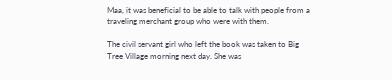Maa, it was beneficial to be able to talk with people from a traveling merchant group who were with them.

The civil servant girl who left the book was taken to Big Tree Village morning next day. She was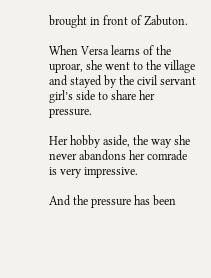brought in front of Zabuton.

When Versa learns of the uproar, she went to the village and stayed by the civil servant girl’s side to share her pressure.

Her hobby aside, the way she never abandons her comrade is very impressive.

And the pressure has been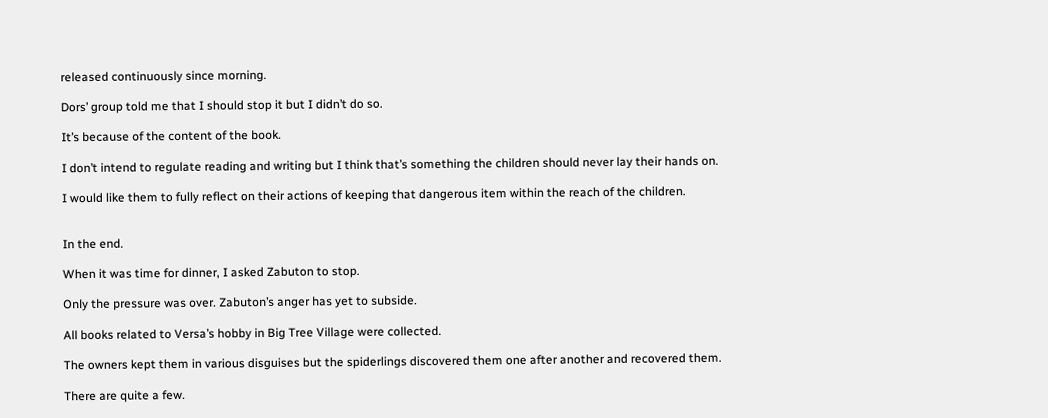released continuously since morning.

Dors’ group told me that I should stop it but I didn’t do so.

It’s because of the content of the book.

I don’t intend to regulate reading and writing but I think that’s something the children should never lay their hands on.

I would like them to fully reflect on their actions of keeping that dangerous item within the reach of the children.


In the end.

When it was time for dinner, I asked Zabuton to stop.

Only the pressure was over. Zabuton’s anger has yet to subside.

All books related to Versa’s hobby in Big Tree Village were collected.

The owners kept them in various disguises but the spiderlings discovered them one after another and recovered them.

There are quite a few.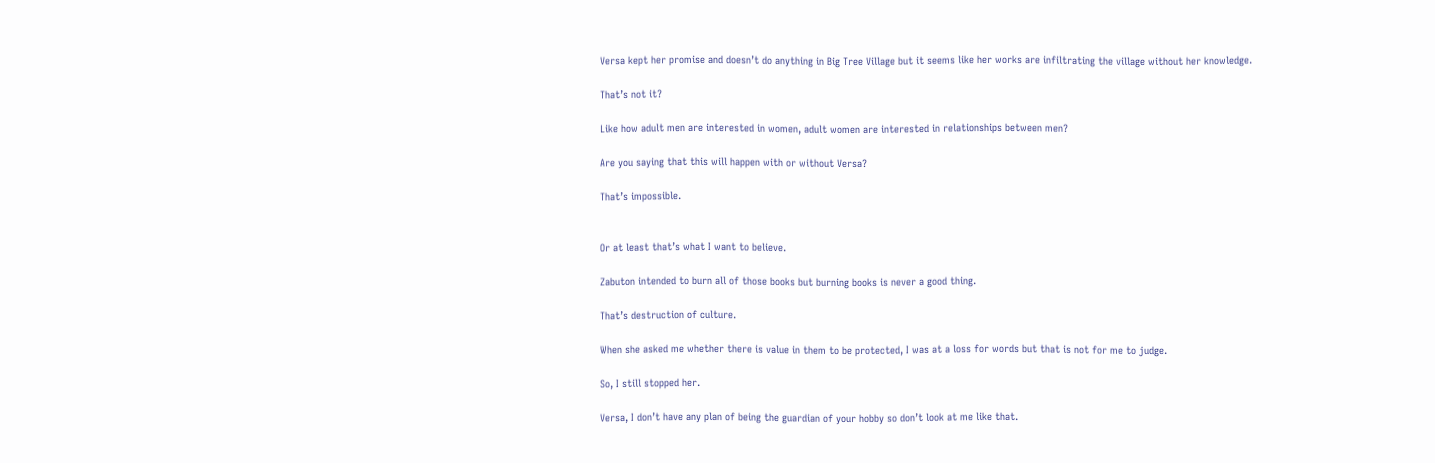Versa kept her promise and doesn’t do anything in Big Tree Village but it seems like her works are infiltrating the village without her knowledge.

That’s not it?

Like how adult men are interested in women, adult women are interested in relationships between men?

Are you saying that this will happen with or without Versa?

That’s impossible.


Or at least that’s what I want to believe.

Zabuton intended to burn all of those books but burning books is never a good thing.

That’s destruction of culture.

When she asked me whether there is value in them to be protected, I was at a loss for words but that is not for me to judge.

So, I still stopped her.

Versa, I don’t have any plan of being the guardian of your hobby so don’t look at me like that.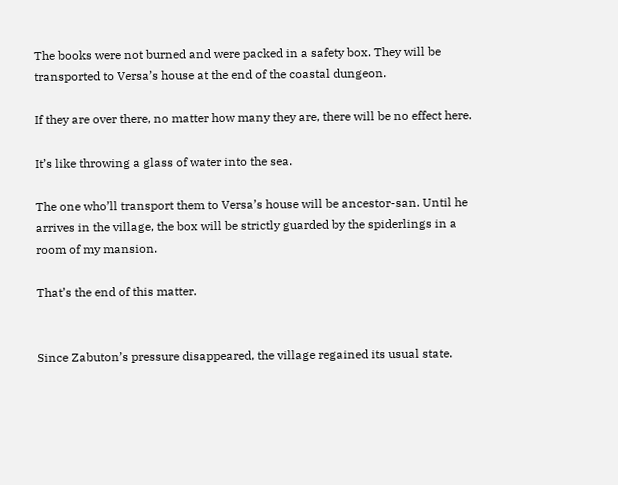The books were not burned and were packed in a safety box. They will be transported to Versa’s house at the end of the coastal dungeon.

If they are over there, no matter how many they are, there will be no effect here.

It’s like throwing a glass of water into the sea.

The one who’ll transport them to Versa’s house will be ancestor-san. Until he arrives in the village, the box will be strictly guarded by the spiderlings in a room of my mansion.

That’s the end of this matter.


Since Zabuton’s pressure disappeared, the village regained its usual state.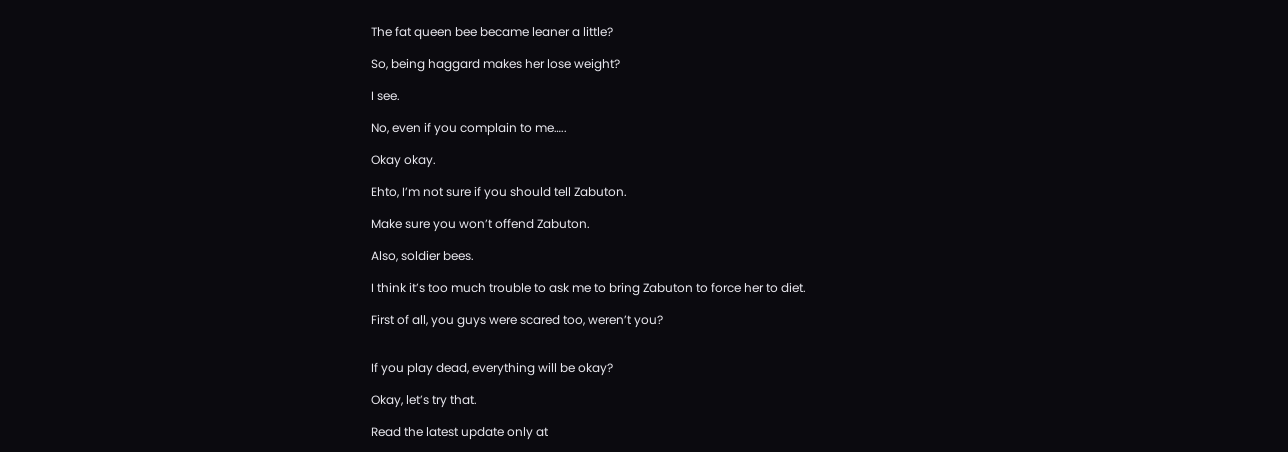The fat queen bee became leaner a little?

So, being haggard makes her lose weight?

I see.

No, even if you complain to me…..

Okay okay.

Ehto, I’m not sure if you should tell Zabuton.

Make sure you won’t offend Zabuton.

Also, soldier bees.

I think it’s too much trouble to ask me to bring Zabuton to force her to diet.

First of all, you guys were scared too, weren’t you?


If you play dead, everything will be okay?

Okay, let’s try that.

Read the latest update only at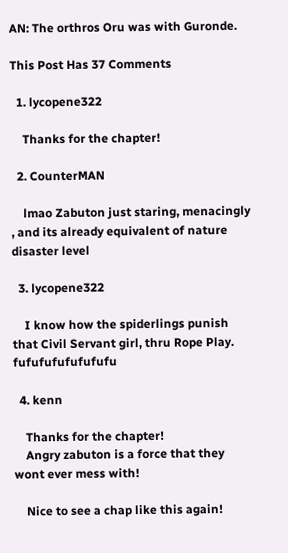AN: The orthros Oru was with Guronde.

This Post Has 37 Comments

  1. lycopene322

    Thanks for the chapter!

  2. CounterMAN

    lmao Zabuton just staring, menacingly , and its already equivalent of nature disaster level

  3. lycopene322

    I know how the spiderlings punish that Civil Servant girl, thru Rope Play. fufufufufufufufu

  4. kenn

    Thanks for the chapter!
    Angry zabuton is a force that they wont ever mess with!

    Nice to see a chap like this again!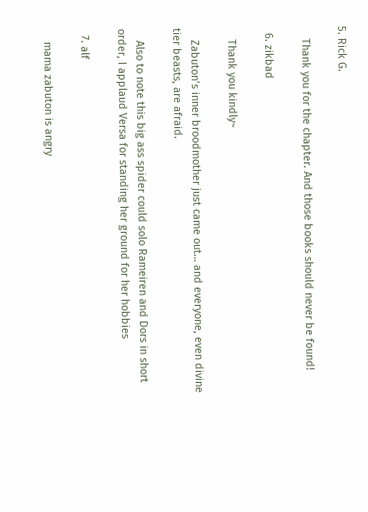5. Rick G.

    Thank you for the chapter. And those books should never be found!

  6. zikbad

    Thank you kindly~

    Zabuton’s inner broodmother just came out… and everyone, even divine tier beasts, are afraid.

    Also to note this big ass spider could solo Rameiren and Dors in short order, I applaud Versa for standing her ground for her hobbies

  7. alf

    mama zabuton is angry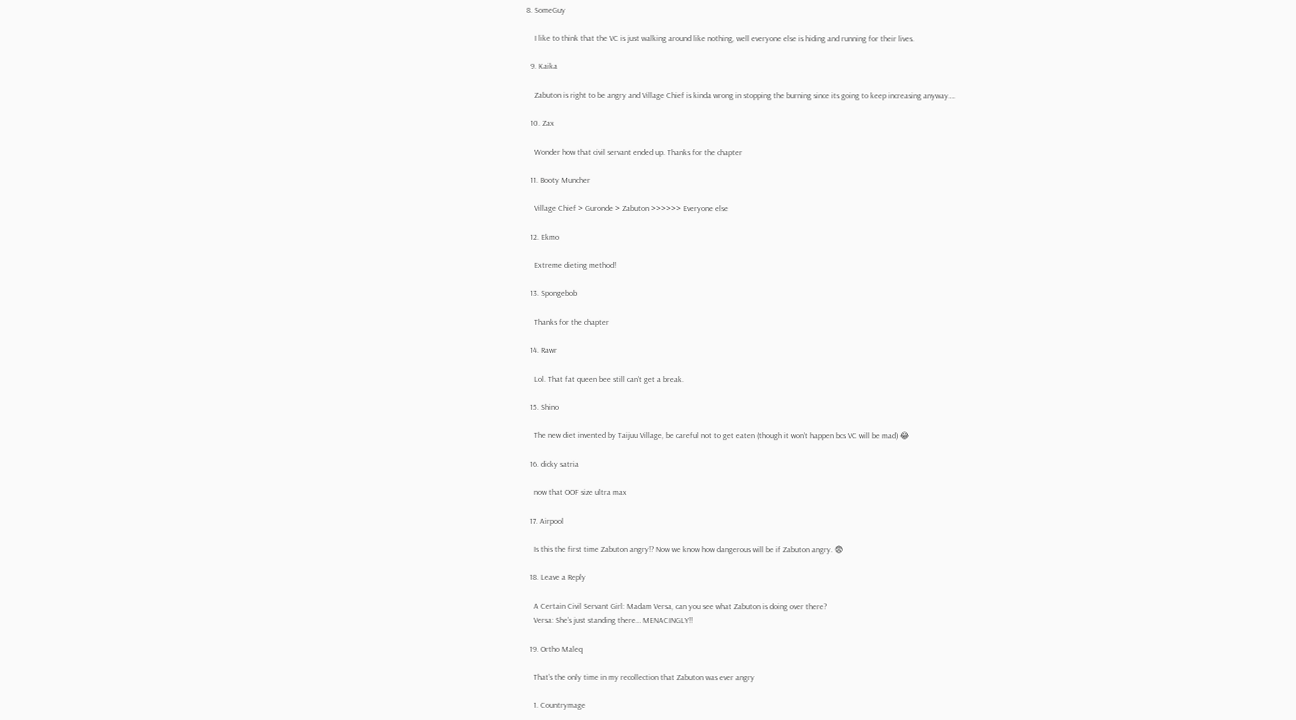8. SomeGuy

    I like to think that the VC is just walking around like nothing, well everyone else is hiding and running for their lives.

  9. Kaika

    Zabuton is right to be angry and Village Chief is kinda wrong in stopping the burning since its going to keep increasing anyway….

  10. Zax

    Wonder how that civil servant ended up. Thanks for the chapter

  11. Booty Muncher

    Village Chief > Guronde > Zabuton >>>>>> Everyone else

  12. Ekmo

    Extreme dieting method!

  13. Spongebob

    Thanks for the chapter

  14. Rawr

    Lol. That fat queen bee still can’t get a break.

  15. Shino

    The new diet invented by Taijuu Village, be careful not to get eaten (though it won’t happen bcs VC will be mad) 😂

  16. dicky satria

    now that OOF size ultra max

  17. Airpool

    Is this the first time Zabuton angry!? Now we know how dangerous will be if Zabuton angry. 😨

  18. Leave a Reply

    A Certain Civil Servant Girl: Madam Versa, can you see what Zabuton is doing over there?
    Versa: She’s just standing there… MENACINGLY!!

  19. Ortho Maleq

    That’s the only time in my recollection that Zabuton was ever angry

    1. Countrymage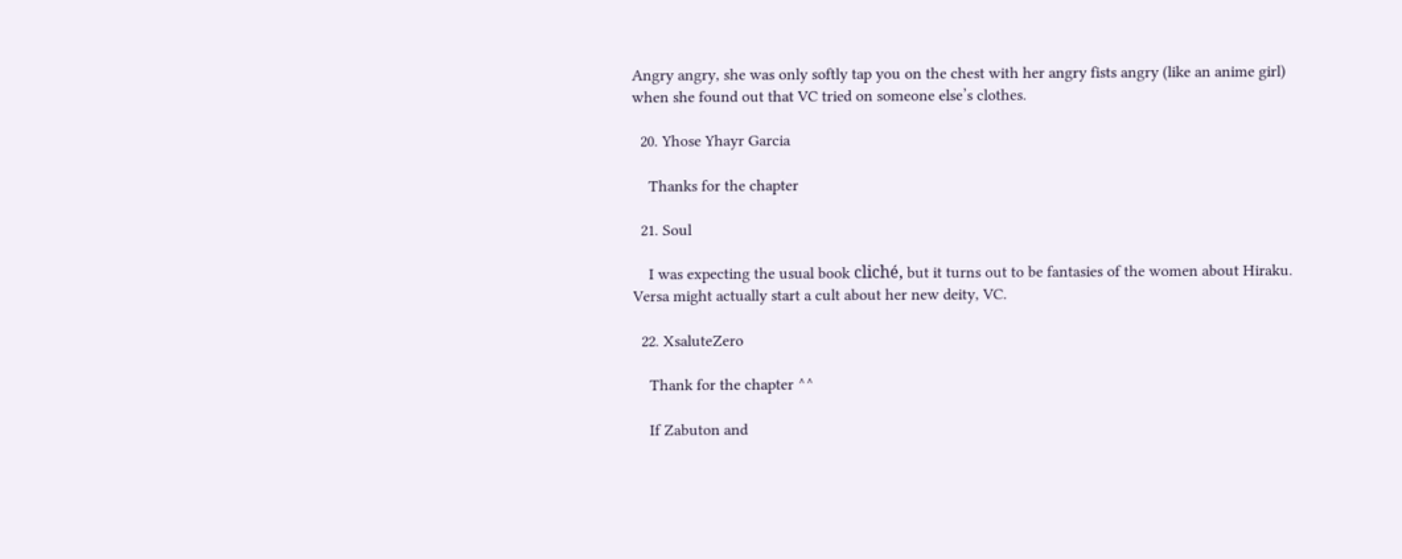Angry angry, she was only softly tap you on the chest with her angry fists angry (like an anime girl) when she found out that VC tried on someone else’s clothes.

  20. Yhose Yhayr Garcia

    Thanks for the chapter

  21. Soul

    I was expecting the usual book cliché, but it turns out to be fantasies of the women about Hiraku. Versa might actually start a cult about her new deity, VC.

  22. XsaluteZero

    Thank for the chapter ^^

    If Zabuton and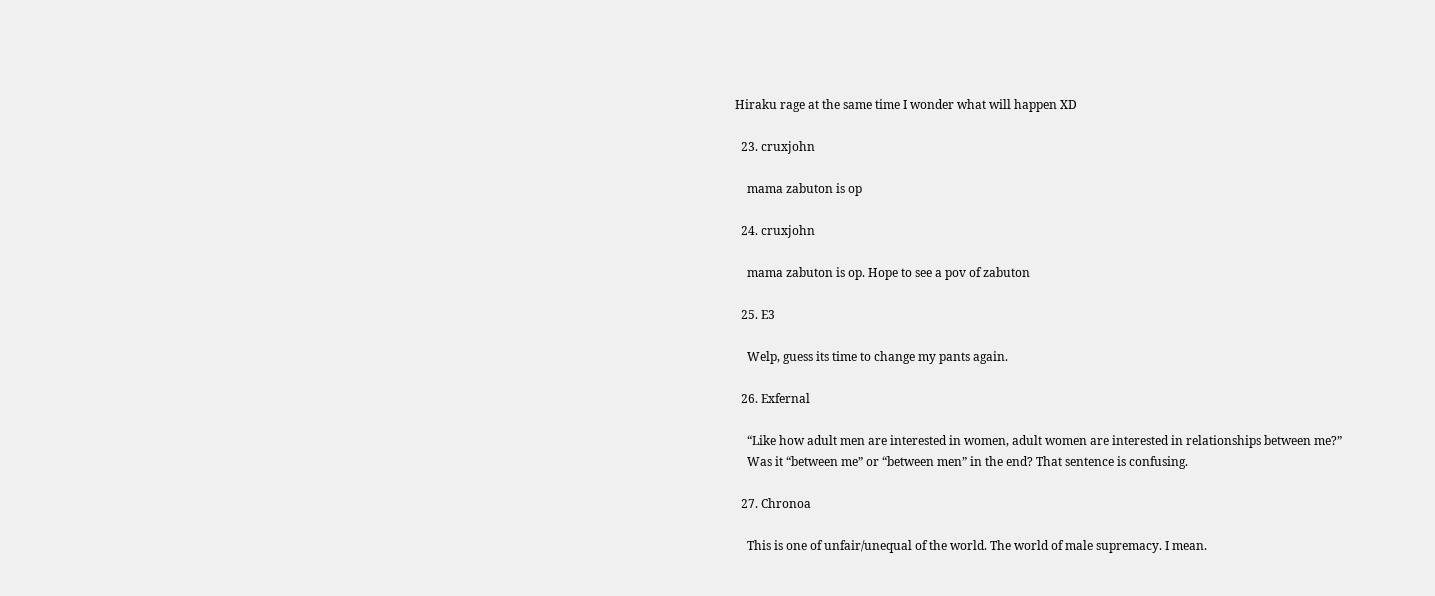Hiraku rage at the same time I wonder what will happen XD

  23. cruxjohn

    mama zabuton is op

  24. cruxjohn

    mama zabuton is op. Hope to see a pov of zabuton

  25. E3

    Welp, guess its time to change my pants again.

  26. Exfernal

    “Like how adult men are interested in women, adult women are interested in relationships between me?”
    Was it “between me” or “between men” in the end? That sentence is confusing.

  27. Chronoa

    This is one of unfair/unequal of the world. The world of male supremacy. I mean.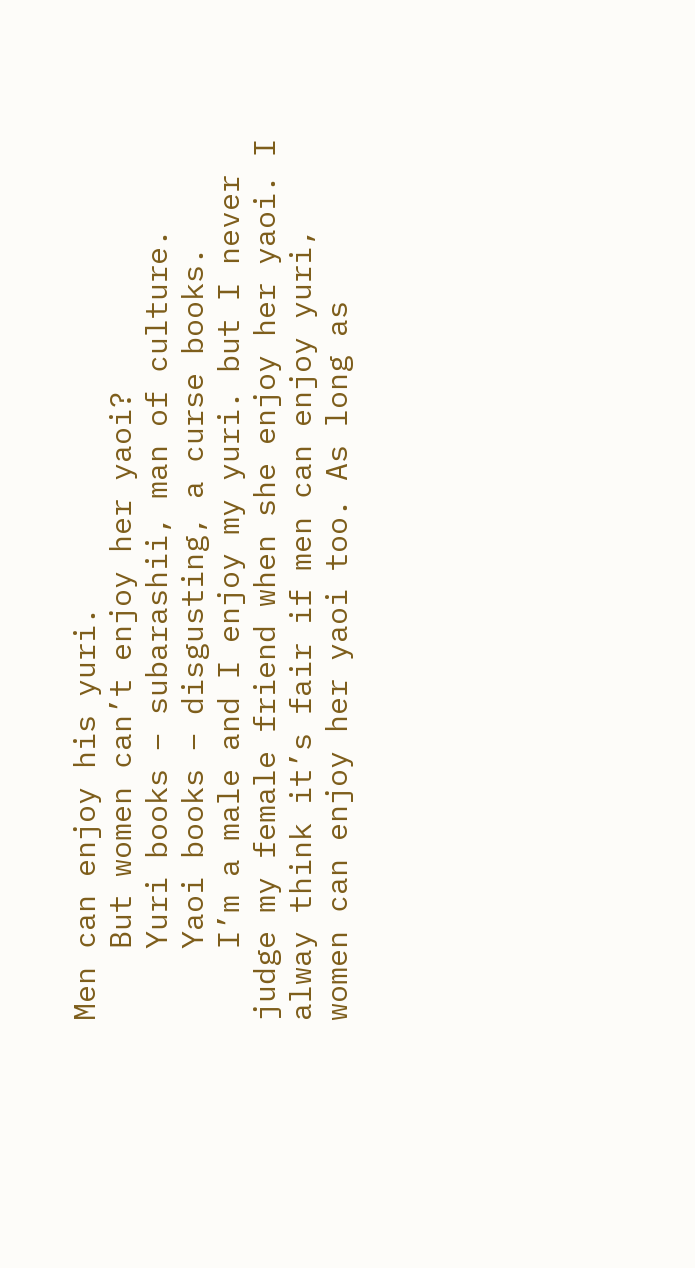Men can enjoy his yuri.
    But women can’t enjoy her yaoi?
    Yuri books – subarashii, man of culture.
    Yaoi books – disgusting, a curse books.
    I’m a male and I enjoy my yuri. but I never judge my female friend when she enjoy her yaoi. I alway think it’s fair if men can enjoy yuri, women can enjoy her yaoi too. As long as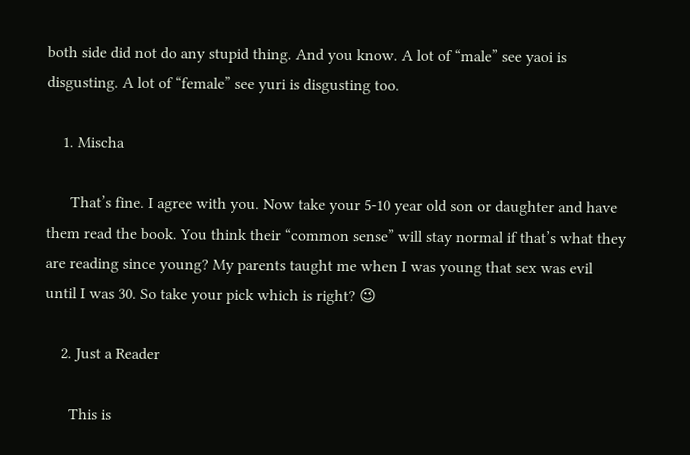both side did not do any stupid thing. And you know. A lot of “male” see yaoi is disgusting. A lot of “female” see yuri is disgusting too.

    1. Mischa

      That’s fine. I agree with you. Now take your 5-10 year old son or daughter and have them read the book. You think their “common sense” will stay normal if that’s what they are reading since young? My parents taught me when I was young that sex was evil until I was 30. So take your pick which is right? 😉

    2. Just a Reader

      This is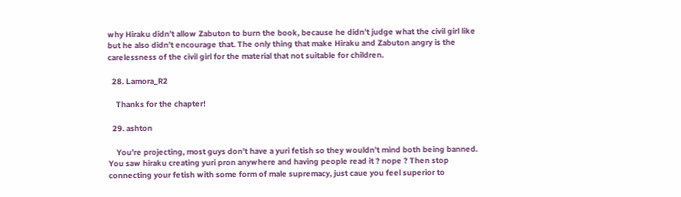why Hiraku didn’t allow Zabuton to burn the book, because he didn’t judge what the civil girl like but he also didn’t encourage that. The only thing that make Hiraku and Zabuton angry is the carelessness of the civil girl for the material that not suitable for children.

  28. Lamora_R2

    Thanks for the chapter!

  29. ashton

    You’re projecting, most guys don’t have a yuri fetish so they wouldn’t mind both being banned. You saw hiraku creating yuri pron anywhere and having people read it ? nope ? Then stop connecting your fetish with some form of male supremacy, just caue you feel superior to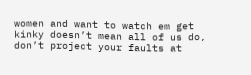women and want to watch em get kinky doesn’t mean all of us do, don’t project your faults at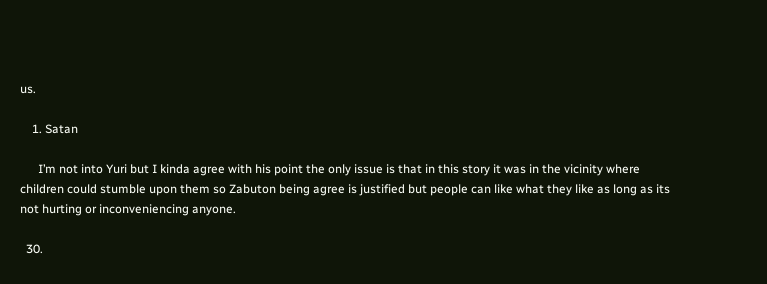us.

    1. Satan

      I’m not into Yuri but I kinda agree with his point the only issue is that in this story it was in the vicinity where children could stumble upon them so Zabuton being agree is justified but people can like what they like as long as its not hurting or inconveniencing anyone.

  30.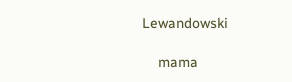Lewandowski

    mama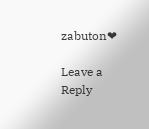zabuton❤

Leave a Reply